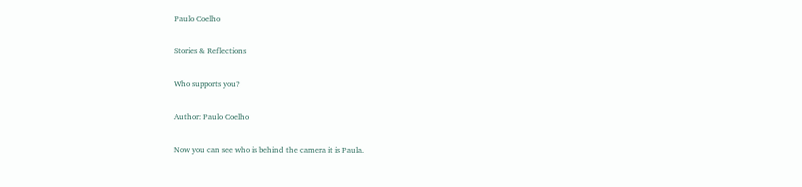Paulo Coelho

Stories & Reflections

Who supports you?

Author: Paulo Coelho

Now you can see who is behind the camera it is Paula.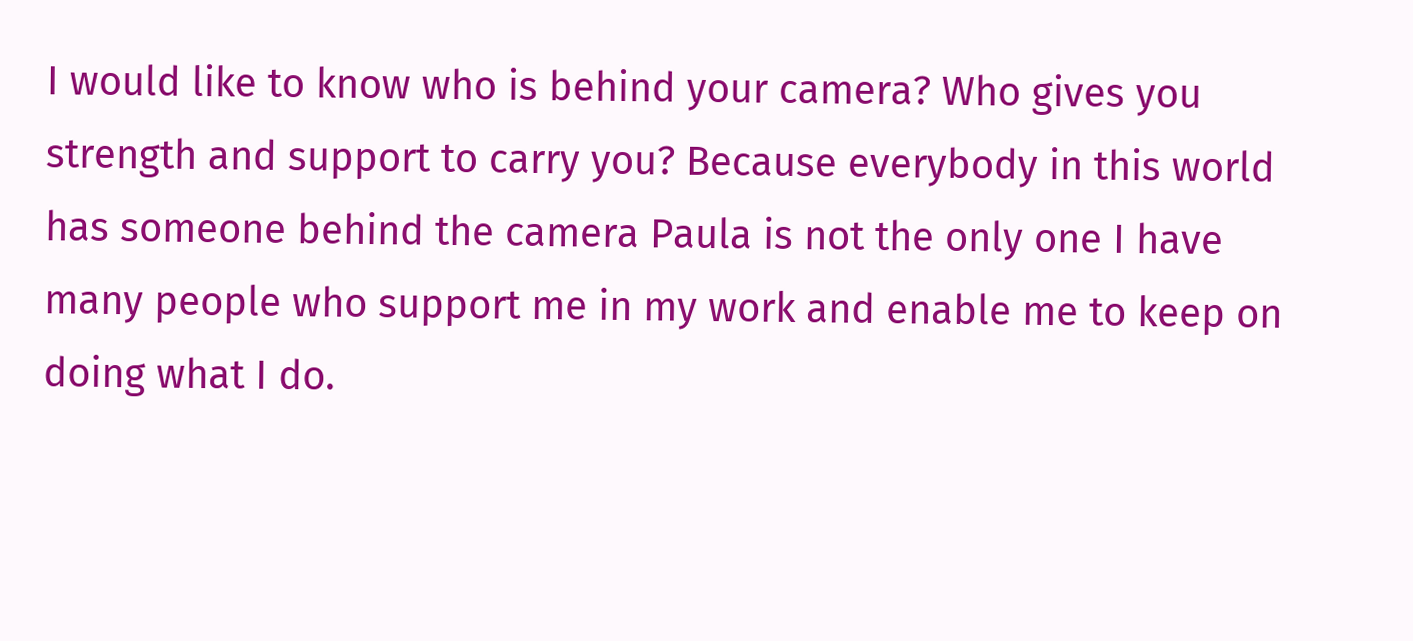I would like to know who is behind your camera? Who gives you strength and support to carry you? Because everybody in this world has someone behind the camera Paula is not the only one I have many people who support me in my work and enable me to keep on doing what I do.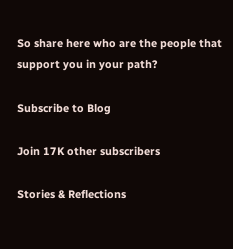So share here who are the people that support you in your path?

Subscribe to Blog

Join 17K other subscribers

Stories & Reflections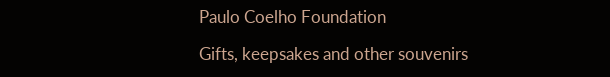Paulo Coelho Foundation

Gifts, keepsakes and other souvenirs